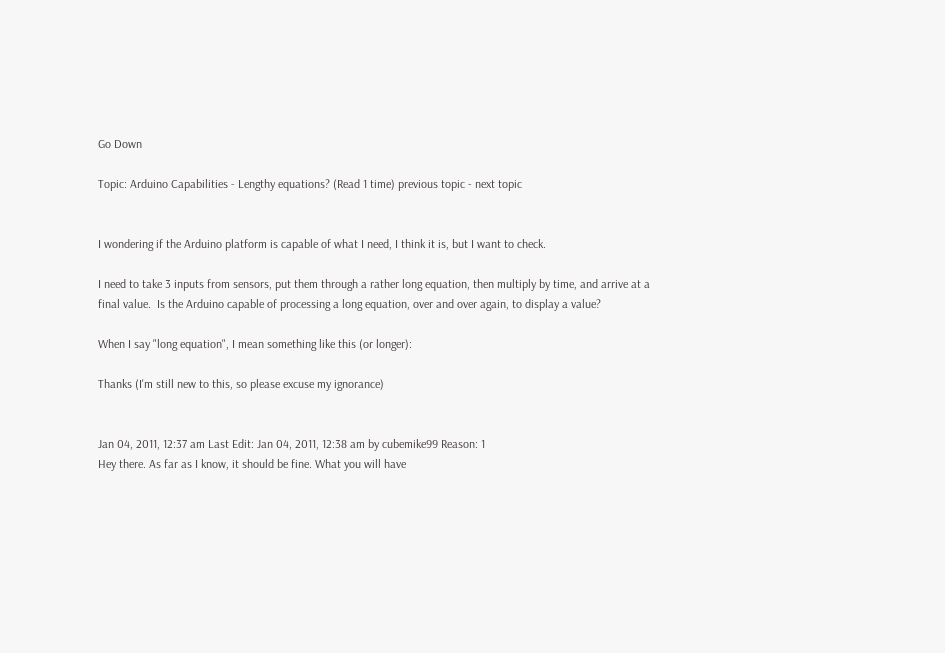Go Down

Topic: Arduino Capabilities - Lengthy equations? (Read 1 time) previous topic - next topic


I wondering if the Arduino platform is capable of what I need, I think it is, but I want to check.

I need to take 3 inputs from sensors, put them through a rather long equation, then multiply by time, and arrive at a final value.  Is the Arduino capable of processing a long equation, over and over again, to display a value?

When I say "long equation", I mean something like this (or longer):

Thanks (I'm still new to this, so please excuse my ignorance)


Jan 04, 2011, 12:37 am Last Edit: Jan 04, 2011, 12:38 am by cubemike99 Reason: 1
Hey there. As far as I know, it should be fine. What you will have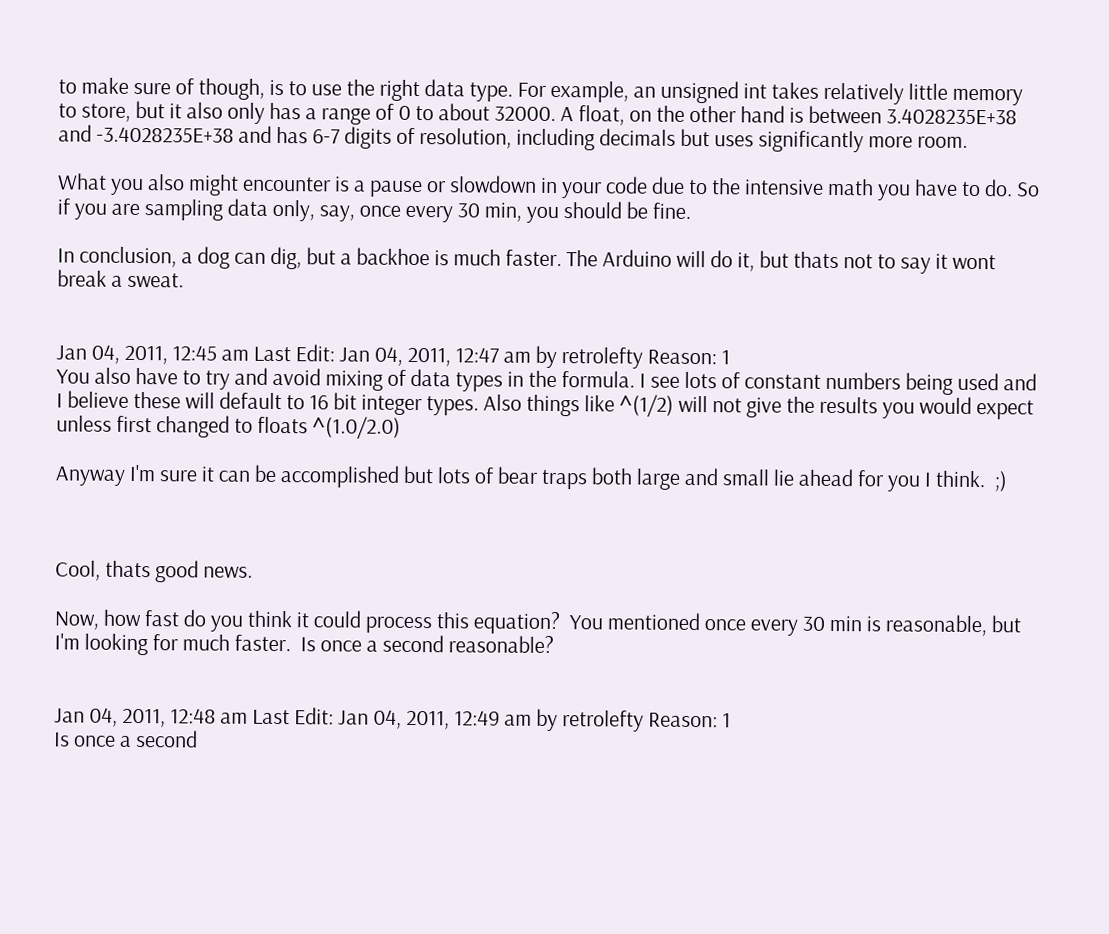to make sure of though, is to use the right data type. For example, an unsigned int takes relatively little memory to store, but it also only has a range of 0 to about 32000. A float, on the other hand is between 3.4028235E+38 and -3.4028235E+38 and has 6-7 digits of resolution, including decimals but uses significantly more room.

What you also might encounter is a pause or slowdown in your code due to the intensive math you have to do. So if you are sampling data only, say, once every 30 min, you should be fine.

In conclusion, a dog can dig, but a backhoe is much faster. The Arduino will do it, but thats not to say it wont break a sweat.


Jan 04, 2011, 12:45 am Last Edit: Jan 04, 2011, 12:47 am by retrolefty Reason: 1
You also have to try and avoid mixing of data types in the formula. I see lots of constant numbers being used and I believe these will default to 16 bit integer types. Also things like ^(1/2) will not give the results you would expect unless first changed to floats ^(1.0/2.0)

Anyway I'm sure it can be accomplished but lots of bear traps both large and small lie ahead for you I think.  ;)



Cool, thats good news.

Now, how fast do you think it could process this equation?  You mentioned once every 30 min is reasonable, but I'm looking for much faster.  Is once a second reasonable?


Jan 04, 2011, 12:48 am Last Edit: Jan 04, 2011, 12:49 am by retrolefty Reason: 1
Is once a second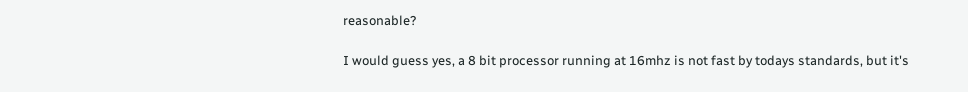reasonable?

I would guess yes, a 8 bit processor running at 16mhz is not fast by todays standards, but it's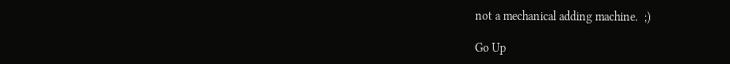not a mechanical adding machine.  ;)

Go Up